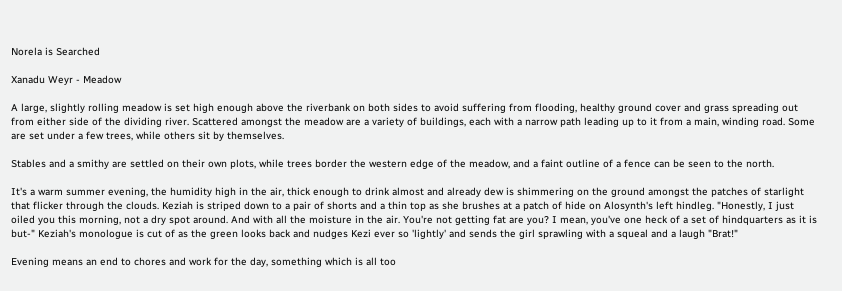Norela is Searched

Xanadu Weyr - Meadow

A large, slightly rolling meadow is set high enough above the riverbank on both sides to avoid suffering from flooding, healthy ground cover and grass spreading out from either side of the dividing river. Scattered amongst the meadow are a variety of buildings, each with a narrow path leading up to it from a main, winding road. Some are set under a few trees, while others sit by themselves.

Stables and a smithy are settled on their own plots, while trees border the western edge of the meadow, and a faint outline of a fence can be seen to the north.

It's a warm summer evening, the humidity high in the air, thick enough to drink almost and already dew is shimmering on the ground amongst the patches of starlight that flicker through the clouds. Keziah is striped down to a pair of shorts and a thin top as she brushes at a patch of hide on Alosynth's left hindleg. "Honestly, I just oiled you this morning, not a dry spot around. And with all the moisture in the air. You're not getting fat are you? I mean, you've one heck of a set of hindquarters as it is but-" Keziah's monologue is cut of as the green looks back and nudges Kezi ever so 'lightly' and sends the girl sprawling with a squeal and a laugh "Brat!"

Evening means an end to chores and work for the day, something which is all too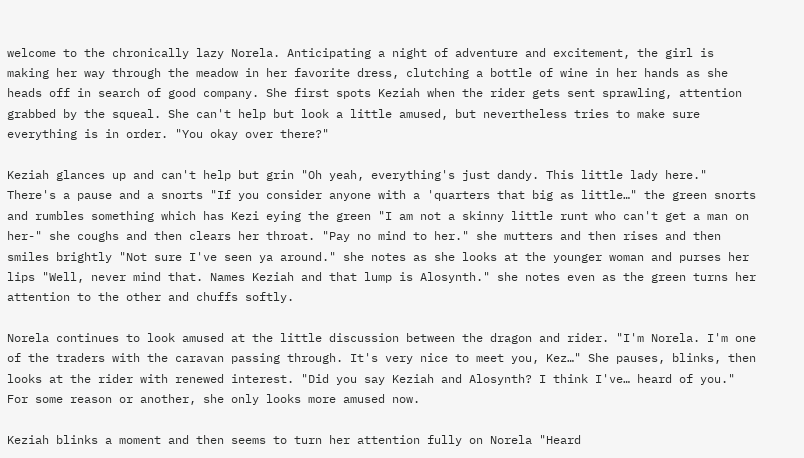welcome to the chronically lazy Norela. Anticipating a night of adventure and excitement, the girl is making her way through the meadow in her favorite dress, clutching a bottle of wine in her hands as she heads off in search of good company. She first spots Keziah when the rider gets sent sprawling, attention grabbed by the squeal. She can't help but look a little amused, but nevertheless tries to make sure everything is in order. "You okay over there?"

Keziah glances up and can't help but grin "Oh yeah, everything's just dandy. This little lady here." There's a pause and a snorts "If you consider anyone with a 'quarters that big as little…" the green snorts and rumbles something which has Kezi eying the green "I am not a skinny little runt who can't get a man on her-" she coughs and then clears her throat. "Pay no mind to her." she mutters and then rises and then smiles brightly "Not sure I've seen ya around." she notes as she looks at the younger woman and purses her lips "Well, never mind that. Names Keziah and that lump is Alosynth." she notes even as the green turns her attention to the other and chuffs softly.

Norela continues to look amused at the little discussion between the dragon and rider. "I'm Norela. I'm one of the traders with the caravan passing through. It's very nice to meet you, Kez…" She pauses, blinks, then looks at the rider with renewed interest. "Did you say Keziah and Alosynth? I think I've… heard of you." For some reason or another, she only looks more amused now.

Keziah blinks a moment and then seems to turn her attention fully on Norela "Heard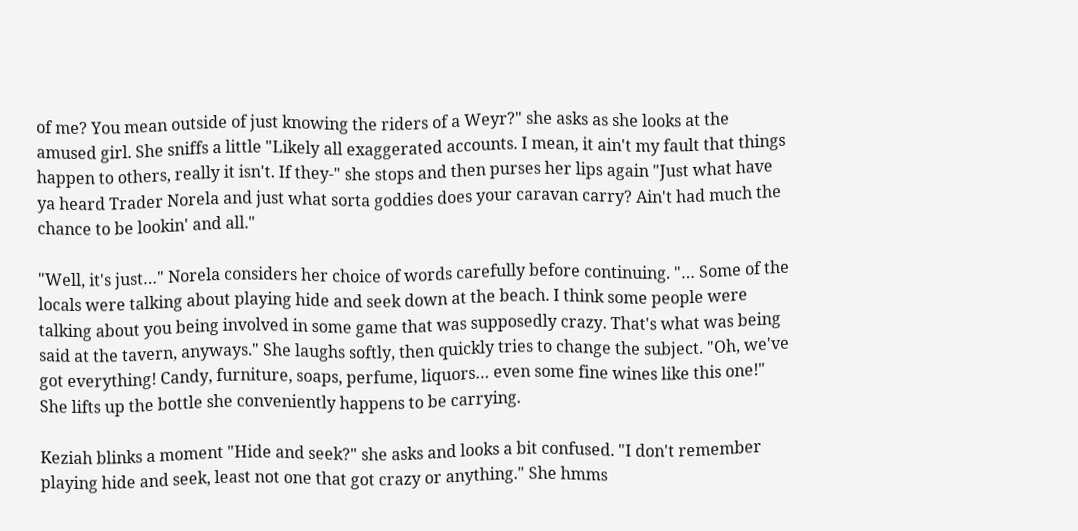of me? You mean outside of just knowing the riders of a Weyr?" she asks as she looks at the amused girl. She sniffs a little "Likely all exaggerated accounts. I mean, it ain't my fault that things happen to others, really it isn't. If they-" she stops and then purses her lips again "Just what have ya heard Trader Norela and just what sorta goddies does your caravan carry? Ain't had much the chance to be lookin' and all."

"Well, it's just…" Norela considers her choice of words carefully before continuing. "… Some of the locals were talking about playing hide and seek down at the beach. I think some people were talking about you being involved in some game that was supposedly crazy. That's what was being said at the tavern, anyways." She laughs softly, then quickly tries to change the subject. "Oh, we've got everything! Candy, furniture, soaps, perfume, liquors… even some fine wines like this one!" She lifts up the bottle she conveniently happens to be carrying.

Keziah blinks a moment "Hide and seek?" she asks and looks a bit confused. "I don't remember playing hide and seek, least not one that got crazy or anything." She hmms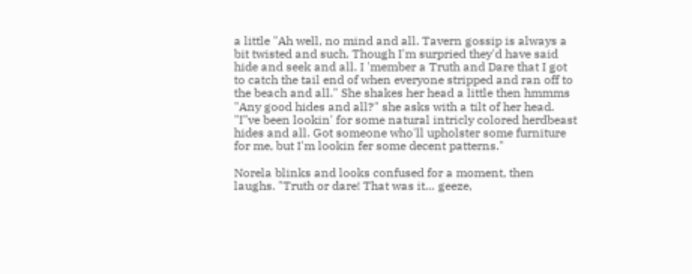a little "Ah well, no mind and all. Tavern gossip is always a bit twisted and such. Though I'm surpried they'd have said hide and seek and all. I 'member a Truth and Dare that I got to catch the tail end of when everyone stripped and ran off to the beach and all." She shakes her head a little then hmmms "Any good hides and all?" she asks with a tilt of her head. "I"ve been lookin' for some natural intricly colored herdbeast hides and all. Got someone who'll upholster some furniture for me, but I'm lookin fer some decent patterns."

Norela blinks and looks confused for a moment, then laughs. "Truth or dare! That was it… geeze,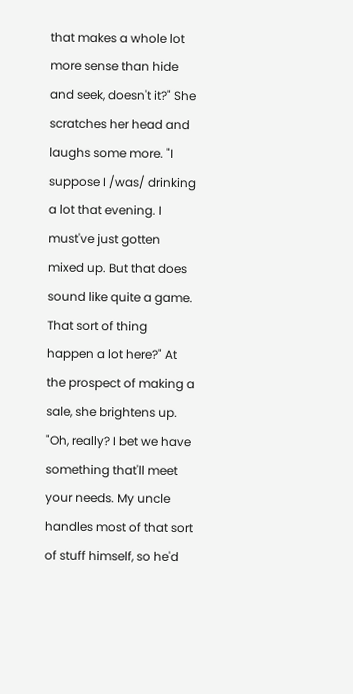that makes a whole lot more sense than hide and seek, doesn't it?" She scratches her head and laughs some more. "I suppose I /was/ drinking a lot that evening. I must've just gotten mixed up. But that does sound like quite a game. That sort of thing happen a lot here?" At the prospect of making a sale, she brightens up. "Oh, really? I bet we have something that'll meet your needs. My uncle handles most of that sort of stuff himself, so he'd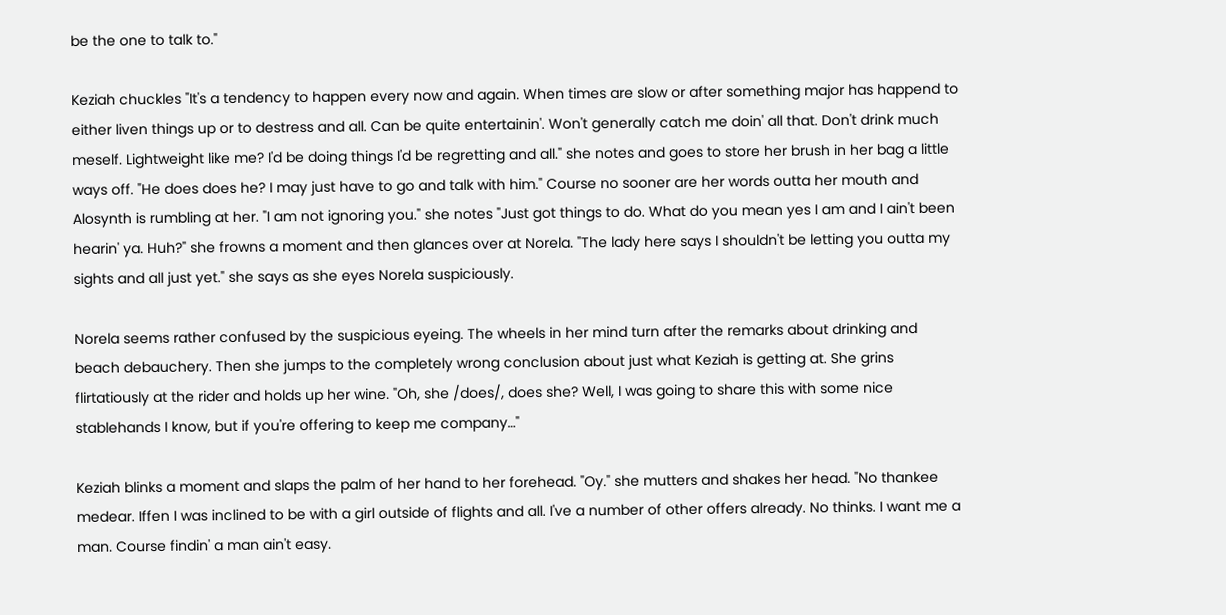be the one to talk to."

Keziah chuckles "It's a tendency to happen every now and again. When times are slow or after something major has happend to either liven things up or to destress and all. Can be quite entertainin'. Won't generally catch me doin' all that. Don't drink much meself. Lightweight like me? I'd be doing things I'd be regretting and all." she notes and goes to store her brush in her bag a little ways off. "He does does he? I may just have to go and talk with him." Course no sooner are her words outta her mouth and Alosynth is rumbling at her. "I am not ignoring you." she notes "Just got things to do. What do you mean yes I am and I ain't been hearin' ya. Huh?" she frowns a moment and then glances over at Norela. "The lady here says I shouldn't be letting you outta my sights and all just yet." she says as she eyes Norela suspiciously.

Norela seems rather confused by the suspicious eyeing. The wheels in her mind turn after the remarks about drinking and beach debauchery. Then she jumps to the completely wrong conclusion about just what Keziah is getting at. She grins flirtatiously at the rider and holds up her wine. "Oh, she /does/, does she? Well, I was going to share this with some nice stablehands I know, but if you're offering to keep me company…"

Keziah blinks a moment and slaps the palm of her hand to her forehead. "Oy." she mutters and shakes her head. "No thankee medear. Iffen I was inclined to be with a girl outside of flights and all. I've a number of other offers already. No thinks. I want me a man. Course findin' a man ain't easy.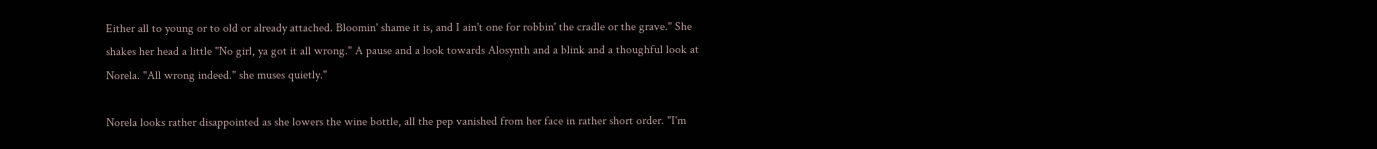Either all to young or to old or already attached. Bloomin' shame it is, and I ain't one for robbin' the cradle or the grave." She shakes her head a little "No girl, ya got it all wrong." A pause and a look towards Alosynth and a blink and a thoughful look at Norela. "All wrong indeed." she muses quietly."

Norela looks rather disappointed as she lowers the wine bottle, all the pep vanished from her face in rather short order. "I'm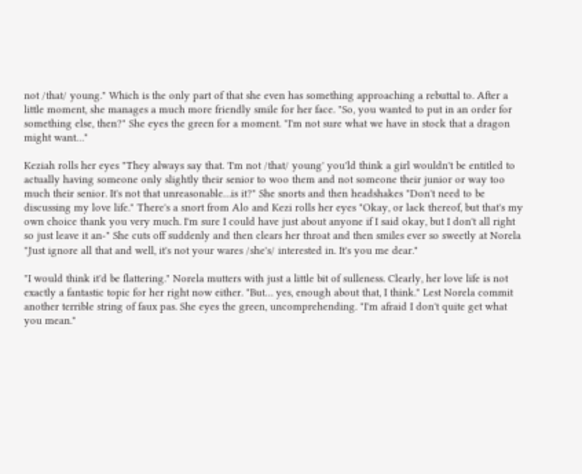not /that/ young." Which is the only part of that she even has something approaching a rebuttal to. After a little moment, she manages a much more friendly smile for her face. "So, you wanted to put in an order for something else, then?" She eyes the green for a moment. "I'm not sure what we have in stock that a dragon might want…"

Keziah rolls her eyes "They always say that. 'I'm not /that/ young' you'ld think a girl wouldn't be entitled to actually having someone only slightly their senior to woo them and not someone their junior or way too much their senior. It's not that unreasonable…is it?" She snorts and then headshakes "Don't need to be discussing my love life." There's a snort from Alo and Kezi rolls her eyes "Okay, or lack thereof, but that's my own choice thank you very much. I'm sure I could have just about anyone if I said okay, but I don't all right so just leave it an-" She cuts off suddenly and then clears her throat and then smiles ever so sweetly at Norela "Just ignore all that and well, it's not your wares /she's/ interested in. It's you me dear."

"I would think it'd be flattering." Norela mutters with just a little bit of sulleness. Clearly, her love life is not exactly a fantastic topic for her right now either. "But… yes, enough about that, I think." Lest Norela commit another terrible string of faux pas. She eyes the green, uncomprehending. "I'm afraid I don't quite get what you mean."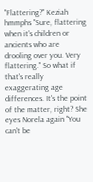"Flattering?" Keziah hmmphs "Sure, flattering when it's children or ancients who are drooling over you. Very flattering." So what if that's really exaggerating age differences. It's the point of the matter, right? She eyes Norela again "You can't be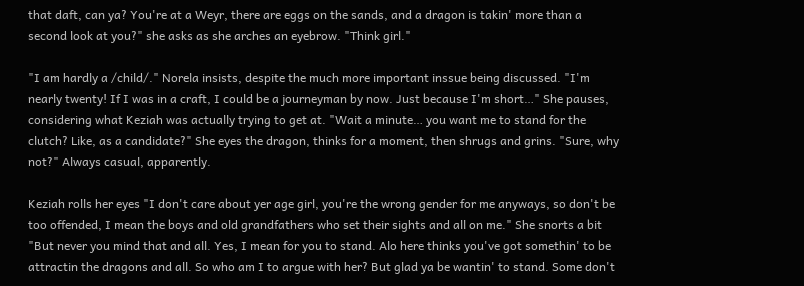that daft, can ya? You're at a Weyr, there are eggs on the sands, and a dragon is takin' more than a second look at you?" she asks as she arches an eyebrow. "Think girl."

"I am hardly a /child/." Norela insists, despite the much more important inssue being discussed. "I'm nearly twenty! If I was in a craft, I could be a journeyman by now. Just because I'm short…" She pauses, considering what Keziah was actually trying to get at. "Wait a minute… you want me to stand for the clutch? Like, as a candidate?" She eyes the dragon, thinks for a moment, then shrugs and grins. "Sure, why not?" Always casual, apparently.

Keziah rolls her eyes "I don't care about yer age girl, you're the wrong gender for me anyways, so don't be too offended, I mean the boys and old grandfathers who set their sights and all on me." She snorts a bit "But never you mind that and all. Yes, I mean for you to stand. Alo here thinks you've got somethin' to be attractin the dragons and all. So who am I to argue with her? But glad ya be wantin' to stand. Some don't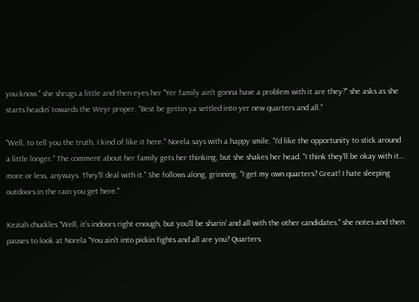you know." she shrugs a little and then eyes her "Yer family ain't gonna have a problem with it are they?" she asks as she starts headin' towards the Weyr proper. "Best be gettin ya settled into yer new quarters and all."

"Well, to tell you the truth, I kind of like it here." Norela says with a happy smile. "I'd like the opportunity to stick around a little longer." The comment about her family gets her thinking, but she shakes her head. "I think they'll be okay with it… more or less, anyways. They'll deal with it." She follows along, grinning. "I get my own quarters? Great! I hate sleeping outdoors in the rain you get here."

Keziah chuckles "Well, it's indoors right enough, but you'll be sharin' and all with the other candidates." she notes and then pauses to look at Norela "You ain't into pickin fights and all are you? Quarters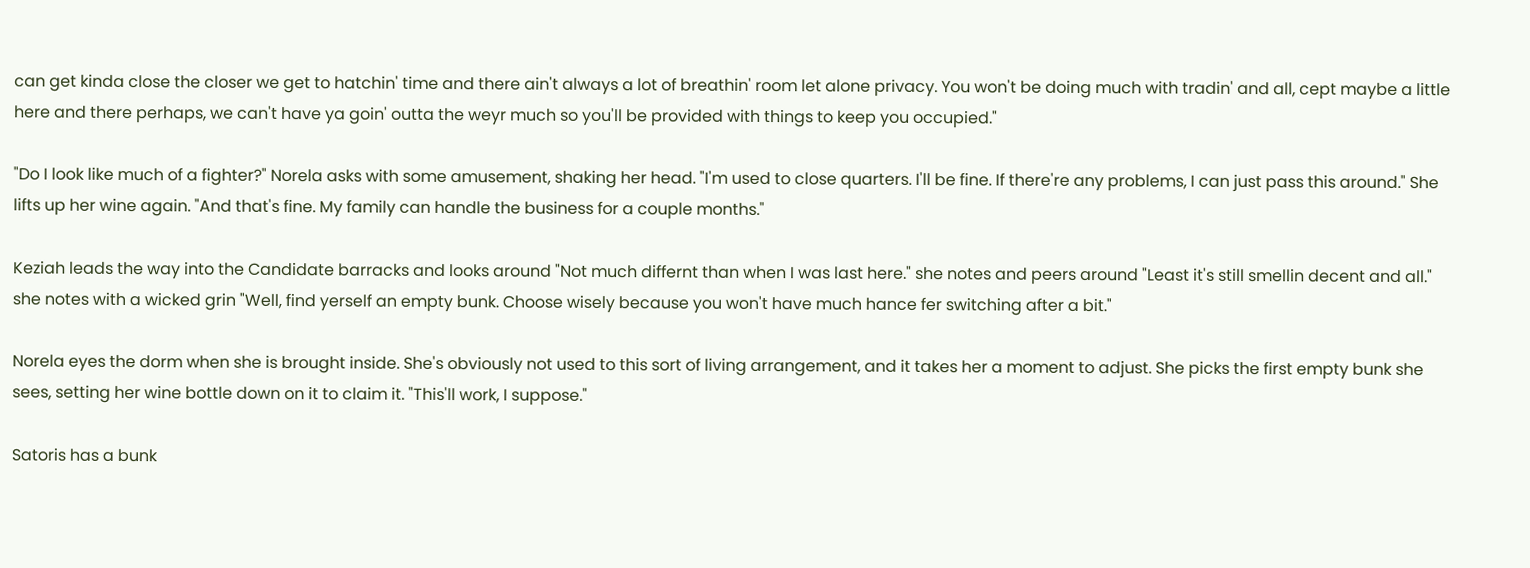can get kinda close the closer we get to hatchin' time and there ain't always a lot of breathin' room let alone privacy. You won't be doing much with tradin' and all, cept maybe a little here and there perhaps, we can't have ya goin' outta the weyr much so you'll be provided with things to keep you occupied."

"Do I look like much of a fighter?" Norela asks with some amusement, shaking her head. "I'm used to close quarters. I'll be fine. If there're any problems, I can just pass this around." She lifts up her wine again. "And that's fine. My family can handle the business for a couple months."

Keziah leads the way into the Candidate barracks and looks around "Not much differnt than when I was last here." she notes and peers around "Least it's still smellin decent and all." she notes with a wicked grin "Well, find yerself an empty bunk. Choose wisely because you won't have much hance fer switching after a bit."

Norela eyes the dorm when she is brought inside. She's obviously not used to this sort of living arrangement, and it takes her a moment to adjust. She picks the first empty bunk she sees, setting her wine bottle down on it to claim it. "This'll work, I suppose."

Satoris has a bunk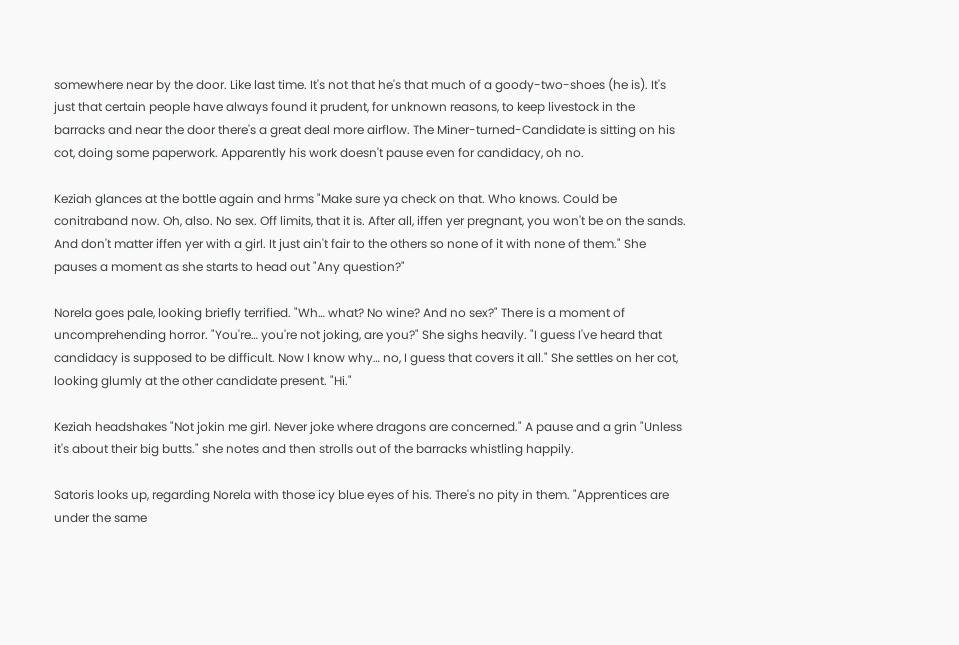somewhere near by the door. Like last time. It's not that he's that much of a goody-two-shoes (he is). It's just that certain people have always found it prudent, for unknown reasons, to keep livestock in the barracks and near the door there's a great deal more airflow. The Miner-turned-Candidate is sitting on his cot, doing some paperwork. Apparently his work doesn't pause even for candidacy, oh no.

Keziah glances at the bottle again and hrms "Make sure ya check on that. Who knows. Could be conitraband now. Oh, also. No sex. Off limits, that it is. After all, iffen yer pregnant, you won't be on the sands. And don't matter iffen yer with a girl. It just ain't fair to the others so none of it with none of them." She pauses a moment as she starts to head out "Any question?"

Norela goes pale, looking briefly terrified. "Wh… what? No wine? And no sex?" There is a moment of uncomprehending horror. "You're… you're not joking, are you?" She sighs heavily. "I guess I've heard that candidacy is supposed to be difficult. Now I know why… no, I guess that covers it all." She settles on her cot, looking glumly at the other candidate present. "Hi."

Keziah headshakes "Not jokin me girl. Never joke where dragons are concerned." A pause and a grin "Unless it's about their big butts." she notes and then strolls out of the barracks whistling happily.

Satoris looks up, regarding Norela with those icy blue eyes of his. There's no pity in them. "Apprentices are under the same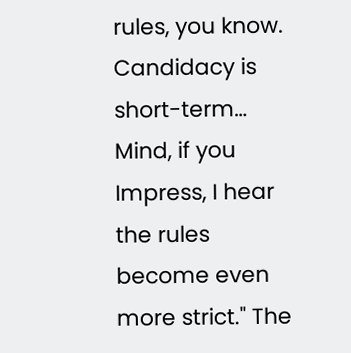rules, you know. Candidacy is short-term… Mind, if you Impress, I hear the rules become even more strict." The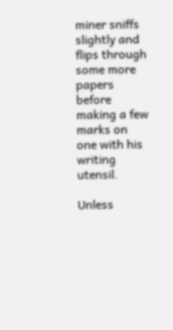miner sniffs slightly and flips through some more papers before making a few marks on one with his writing utensil.

Unless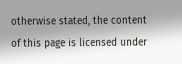otherwise stated, the content of this page is licensed under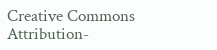Creative Commons Attribution-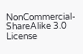NonCommercial-ShareAlike 3.0 License